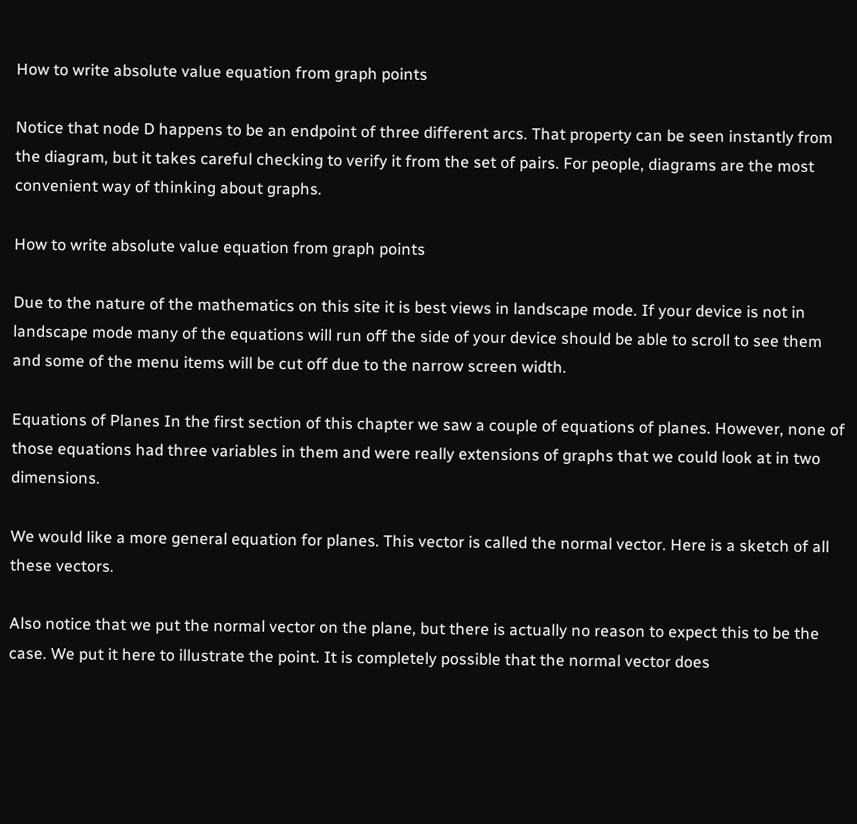How to write absolute value equation from graph points

Notice that node D happens to be an endpoint of three different arcs. That property can be seen instantly from the diagram, but it takes careful checking to verify it from the set of pairs. For people, diagrams are the most convenient way of thinking about graphs.

How to write absolute value equation from graph points

Due to the nature of the mathematics on this site it is best views in landscape mode. If your device is not in landscape mode many of the equations will run off the side of your device should be able to scroll to see them and some of the menu items will be cut off due to the narrow screen width.

Equations of Planes In the first section of this chapter we saw a couple of equations of planes. However, none of those equations had three variables in them and were really extensions of graphs that we could look at in two dimensions.

We would like a more general equation for planes. This vector is called the normal vector. Here is a sketch of all these vectors.

Also notice that we put the normal vector on the plane, but there is actually no reason to expect this to be the case. We put it here to illustrate the point. It is completely possible that the normal vector does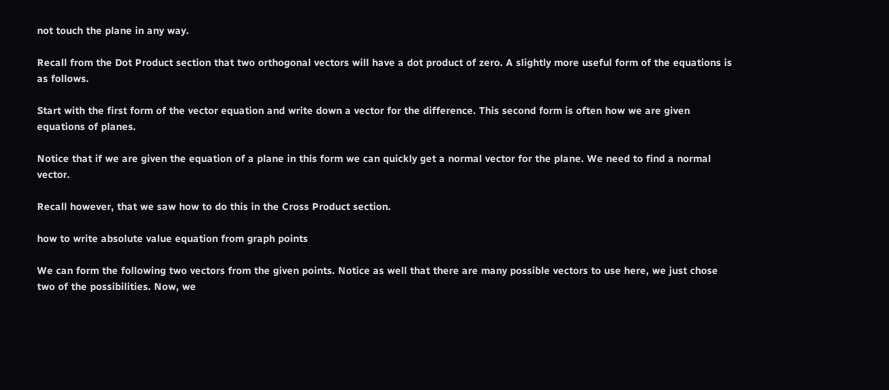not touch the plane in any way.

Recall from the Dot Product section that two orthogonal vectors will have a dot product of zero. A slightly more useful form of the equations is as follows.

Start with the first form of the vector equation and write down a vector for the difference. This second form is often how we are given equations of planes.

Notice that if we are given the equation of a plane in this form we can quickly get a normal vector for the plane. We need to find a normal vector.

Recall however, that we saw how to do this in the Cross Product section.

how to write absolute value equation from graph points

We can form the following two vectors from the given points. Notice as well that there are many possible vectors to use here, we just chose two of the possibilities. Now, we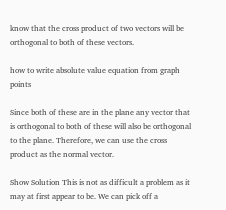know that the cross product of two vectors will be orthogonal to both of these vectors.

how to write absolute value equation from graph points

Since both of these are in the plane any vector that is orthogonal to both of these will also be orthogonal to the plane. Therefore, we can use the cross product as the normal vector.

Show Solution This is not as difficult a problem as it may at first appear to be. We can pick off a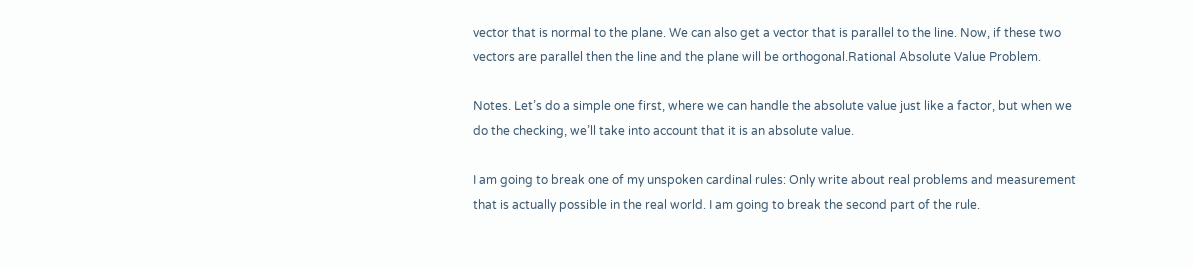vector that is normal to the plane. We can also get a vector that is parallel to the line. Now, if these two vectors are parallel then the line and the plane will be orthogonal.Rational Absolute Value Problem.

Notes. Let’s do a simple one first, where we can handle the absolute value just like a factor, but when we do the checking, we’ll take into account that it is an absolute value.

I am going to break one of my unspoken cardinal rules: Only write about real problems and measurement that is actually possible in the real world. I am going to break the second part of the rule.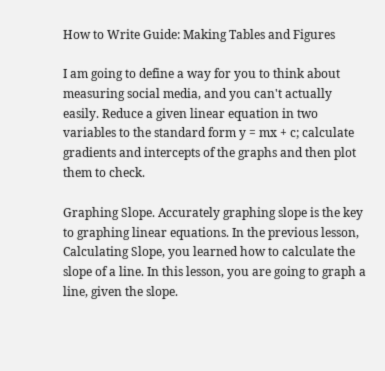How to Write Guide: Making Tables and Figures

I am going to define a way for you to think about measuring social media, and you can't actually easily. Reduce a given linear equation in two variables to the standard form y = mx + c; calculate gradients and intercepts of the graphs and then plot them to check.

Graphing Slope. Accurately graphing slope is the key to graphing linear equations. In the previous lesson, Calculating Slope, you learned how to calculate the slope of a line. In this lesson, you are going to graph a line, given the slope.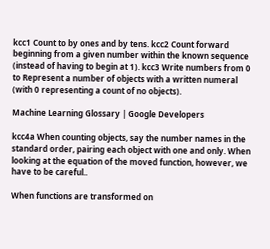kcc1 Count to by ones and by tens. kcc2 Count forward beginning from a given number within the known sequence (instead of having to begin at 1). kcc3 Write numbers from 0 to Represent a number of objects with a written numeral (with 0 representing a count of no objects).

Machine Learning Glossary | Google Developers

kcc4a When counting objects, say the number names in the standard order, pairing each object with one and only. When looking at the equation of the moved function, however, we have to be careful..

When functions are transformed on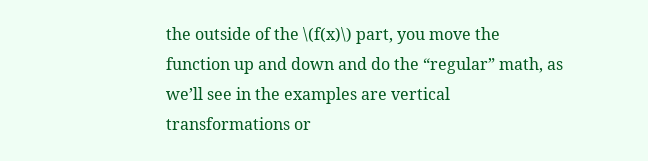the outside of the \(f(x)\) part, you move the function up and down and do the “regular” math, as we’ll see in the examples are vertical transformations or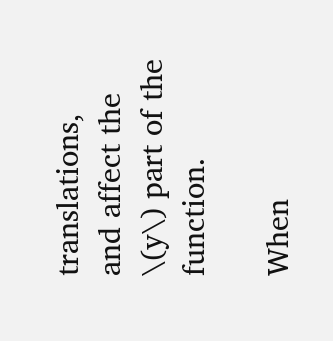translations, and affect the \(y\) part of the function.

When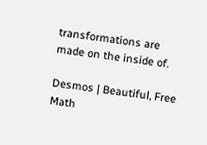transformations are made on the inside of.

Desmos | Beautiful, Free Math